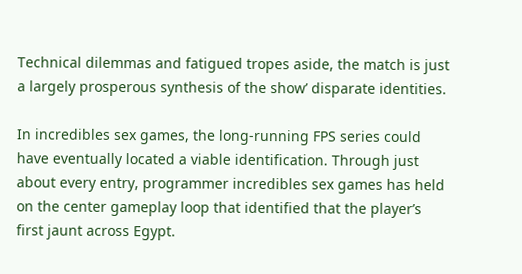Technical dilemmas and fatigued tropes aside, the match is just a largely prosperous synthesis of the show’ disparate identities.

In incredibles sex games, the long-running FPS series could have eventually located a viable identification. Through just about every entry, programmer incredibles sex games has held on the center gameplay loop that identified that the player’s first jaunt across Egypt.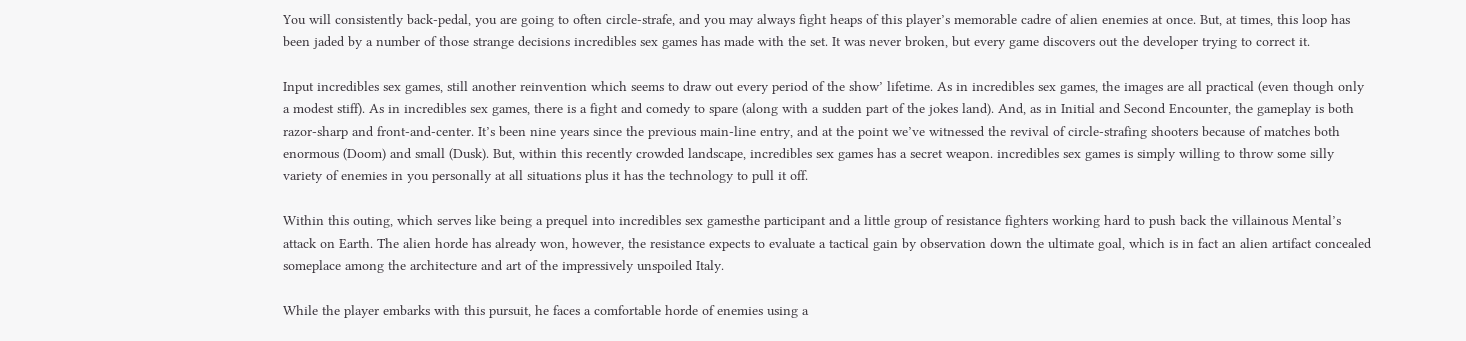You will consistently back-pedal, you are going to often circle-strafe, and you may always fight heaps of this player’s memorable cadre of alien enemies at once. But, at times, this loop has been jaded by a number of those strange decisions incredibles sex games has made with the set. It was never broken, but every game discovers out the developer trying to correct it.

Input incredibles sex games, still another reinvention which seems to draw out every period of the show’ lifetime. As in incredibles sex games, the images are all practical (even though only a modest stiff). As in incredibles sex games, there is a fight and comedy to spare (along with a sudden part of the jokes land). And, as in Initial and Second Encounter, the gameplay is both razor-sharp and front-and-center. It’s been nine years since the previous main-line entry, and at the point we’ve witnessed the revival of circle-strafing shooters because of matches both enormous (Doom) and small (Dusk). But, within this recently crowded landscape, incredibles sex games has a secret weapon. incredibles sex games is simply willing to throw some silly variety of enemies in you personally at all situations plus it has the technology to pull it off.

Within this outing, which serves like being a prequel into incredibles sex gamesthe participant and a little group of resistance fighters working hard to push back the villainous Mental’s attack on Earth. The alien horde has already won, however, the resistance expects to evaluate a tactical gain by observation down the ultimate goal, which is in fact an alien artifact concealed someplace among the architecture and art of the impressively unspoiled Italy.

While the player embarks with this pursuit, he faces a comfortable horde of enemies using a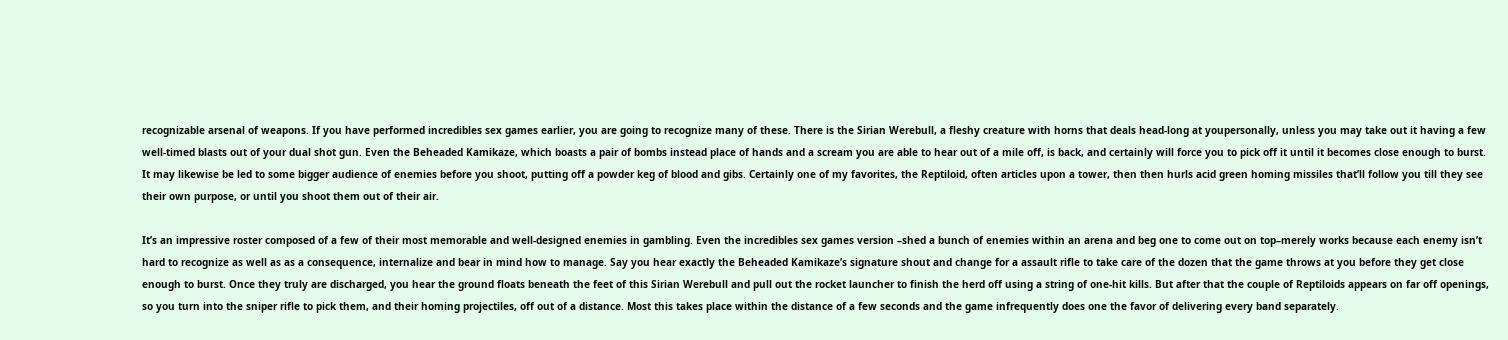recognizable arsenal of weapons. If you have performed incredibles sex games earlier, you are going to recognize many of these. There is the Sirian Werebull, a fleshy creature with horns that deals head-long at youpersonally, unless you may take out it having a few well-timed blasts out of your dual shot gun. Even the Beheaded Kamikaze, which boasts a pair of bombs instead place of hands and a scream you are able to hear out of a mile off, is back, and certainly will force you to pick off it until it becomes close enough to burst. It may likewise be led to some bigger audience of enemies before you shoot, putting off a powder keg of blood and gibs. Certainly one of my favorites, the Reptiloid, often articles upon a tower, then then hurls acid green homing missiles that’ll follow you till they see their own purpose, or until you shoot them out of their air.

It’s an impressive roster composed of a few of their most memorable and well-designed enemies in gambling. Even the incredibles sex games version –shed a bunch of enemies within an arena and beg one to come out on top–merely works because each enemy isn’t hard to recognize as well as as a consequence, internalize and bear in mind how to manage. Say you hear exactly the Beheaded Kamikaze’s signature shout and change for a assault rifle to take care of the dozen that the game throws at you before they get close enough to burst. Once they truly are discharged, you hear the ground floats beneath the feet of this Sirian Werebull and pull out the rocket launcher to finish the herd off using a string of one-hit kills. But after that the couple of Reptiloids appears on far off openings, so you turn into the sniper rifle to pick them, and their homing projectiles, off out of a distance. Most this takes place within the distance of a few seconds and the game infrequently does one the favor of delivering every band separately.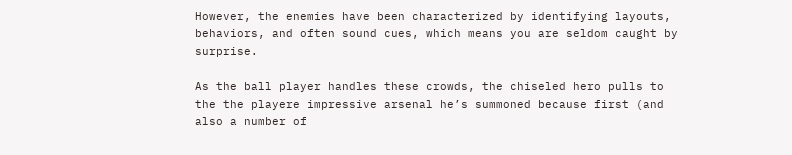However, the enemies have been characterized by identifying layouts, behaviors, and often sound cues, which means you are seldom caught by surprise.

As the ball player handles these crowds, the chiseled hero pulls to the the playere impressive arsenal he’s summoned because first (and also a number of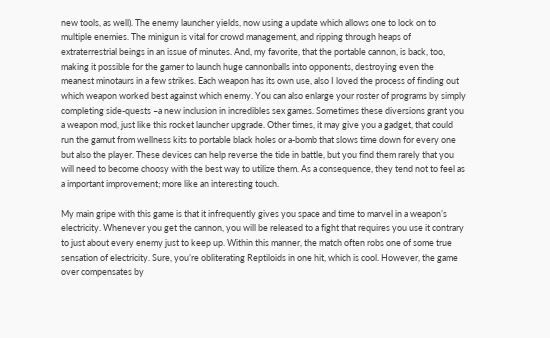new tools, as well). The enemy launcher yields, now using a update which allows one to lock on to multiple enemies. The minigun is vital for crowd management, and ripping through heaps of extraterrestrial beings in an issue of minutes. And, my favorite, that the portable cannon, is back, too, making it possible for the gamer to launch huge cannonballs into opponents, destroying even the meanest minotaurs in a few strikes. Each weapon has its own use, also I loved the process of finding out which weapon worked best against which enemy. You can also enlarge your roster of programs by simply completing side-quests –a new inclusion in incredibles sex games. Sometimes these diversions grant you a weapon mod, just like this rocket launcher upgrade. Other times, it may give you a gadget, that could run the gamut from wellness kits to portable black holes or a-bomb that slows time down for every one but also the player. These devices can help reverse the tide in battle, but you find them rarely that you will need to become choosy with the best way to utilize them. As a consequence, they tend not to feel as a important improvement; more like an interesting touch.

My main gripe with this game is that it infrequently gives you space and time to marvel in a weapon’s electricity. Whenever you get the cannon, you will be released to a fight that requires you use it contrary to just about every enemy just to keep up. Within this manner, the match often robs one of some true sensation of electricity. Sure, you’re obliterating Reptiloids in one hit, which is cool. However, the game over compensates by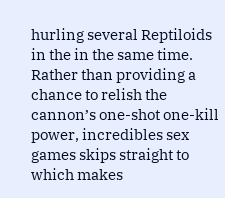hurling several Reptiloids in the in the same time. Rather than providing a chance to relish the cannon’s one-shot one-kill power, incredibles sex games skips straight to which makes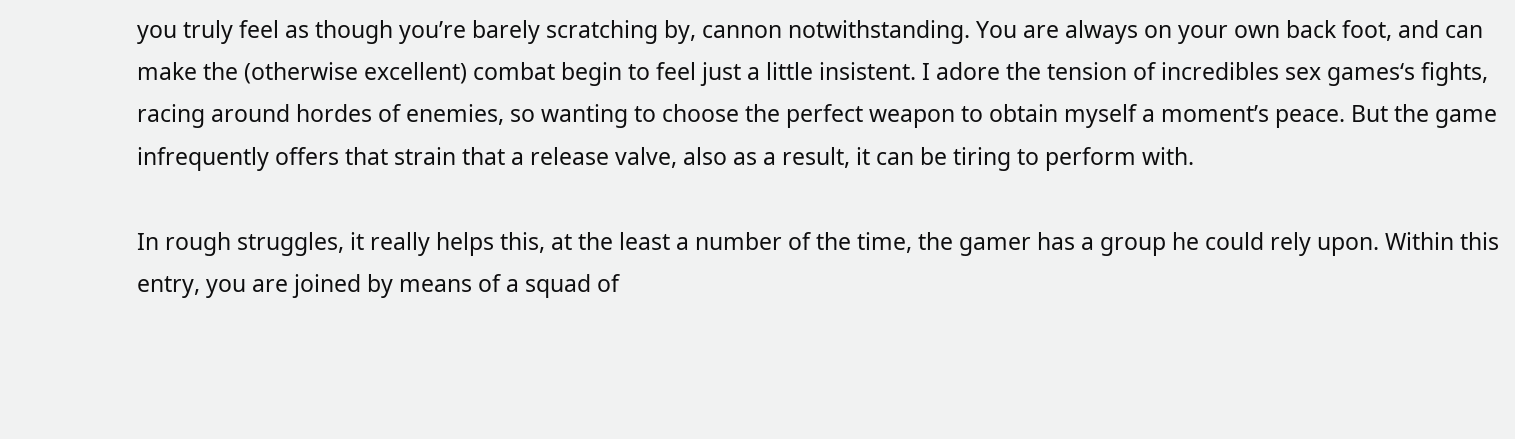you truly feel as though you’re barely scratching by, cannon notwithstanding. You are always on your own back foot, and can make the (otherwise excellent) combat begin to feel just a little insistent. I adore the tension of incredibles sex games‘s fights, racing around hordes of enemies, so wanting to choose the perfect weapon to obtain myself a moment’s peace. But the game infrequently offers that strain that a release valve, also as a result, it can be tiring to perform with.

In rough struggles, it really helps this, at the least a number of the time, the gamer has a group he could rely upon. Within this entry, you are joined by means of a squad of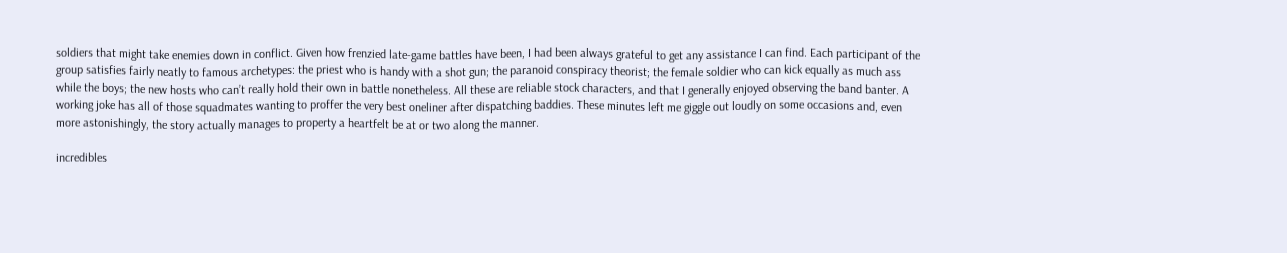soldiers that might take enemies down in conflict. Given how frenzied late-game battles have been, I had been always grateful to get any assistance I can find. Each participant of the group satisfies fairly neatly to famous archetypes: the priest who is handy with a shot gun; the paranoid conspiracy theorist; the female soldier who can kick equally as much ass while the boys; the new hosts who can’t really hold their own in battle nonetheless. All these are reliable stock characters, and that I generally enjoyed observing the band banter. A working joke has all of those squadmates wanting to proffer the very best oneliner after dispatching baddies. These minutes left me giggle out loudly on some occasions and, even more astonishingly, the story actually manages to property a heartfelt be at or two along the manner.

incredibles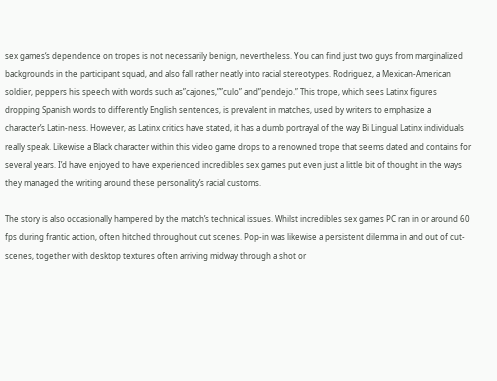sex games‘s dependence on tropes is not necessarily benign, nevertheless. You can find just two guys from marginalized backgrounds in the participant squad, and also fall rather neatly into racial stereotypes. Rodriguez, a Mexican-American soldier, peppers his speech with words such as”cajones,””culo” and”pendejo.” This trope, which sees Latinx figures dropping Spanish words to differently English sentences, is prevalent in matches, used by writers to emphasize a character’s Latin-ness. However, as Latinx critics have stated, it has a dumb portrayal of the way Bi Lingual Latinx individuals really speak. Likewise a Black character within this video game drops to a renowned trope that seems dated and contains for several years. I’d have enjoyed to have experienced incredibles sex games put even just a little bit of thought in the ways they managed the writing around these personality’s racial customs.

The story is also occasionally hampered by the match’s technical issues. Whilst incredibles sex games PC ran in or around 60 fps during frantic action, often hitched throughout cut scenes. Pop-in was likewise a persistent dilemma in and out of cut-scenes, together with desktop textures often arriving midway through a shot or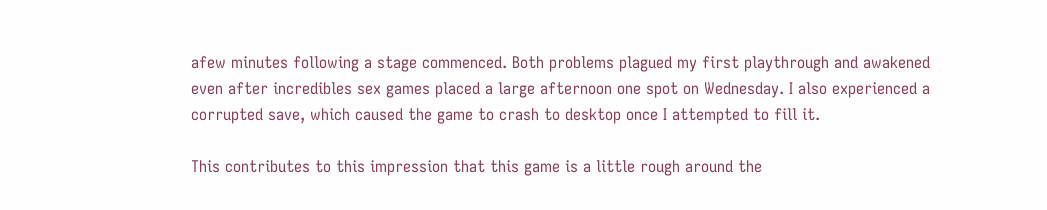afew minutes following a stage commenced. Both problems plagued my first playthrough and awakened even after incredibles sex games placed a large afternoon one spot on Wednesday. I also experienced a corrupted save, which caused the game to crash to desktop once I attempted to fill it.

This contributes to this impression that this game is a little rough around the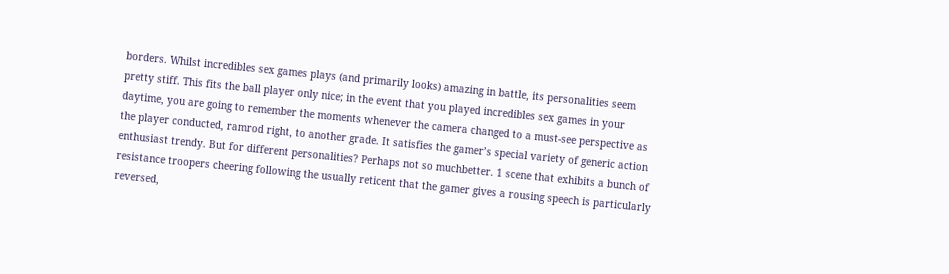borders. Whilst incredibles sex games plays (and primarily looks) amazing in battle, its personalities seem pretty stiff. This fits the ball player only nice; in the event that you played incredibles sex games in your daytime, you are going to remember the moments whenever the camera changed to a must-see perspective as the player conducted, ramrod right, to another grade. It satisfies the gamer’s special variety of generic action enthusiast trendy. But for different personalities? Perhaps not so muchbetter. 1 scene that exhibits a bunch of resistance troopers cheering following the usually reticent that the gamer gives a rousing speech is particularly reversed,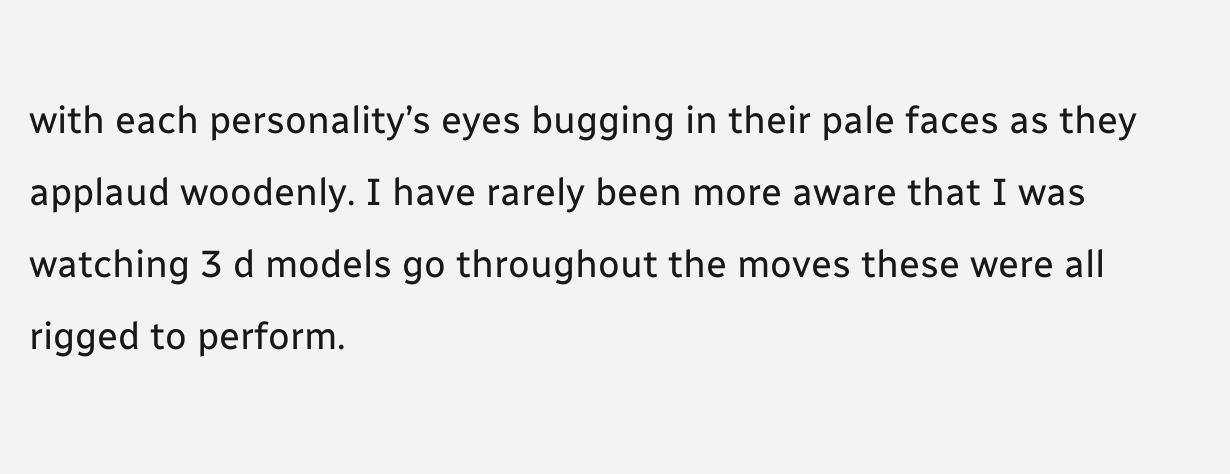with each personality’s eyes bugging in their pale faces as they applaud woodenly. I have rarely been more aware that I was watching 3 d models go throughout the moves these were all rigged to perform.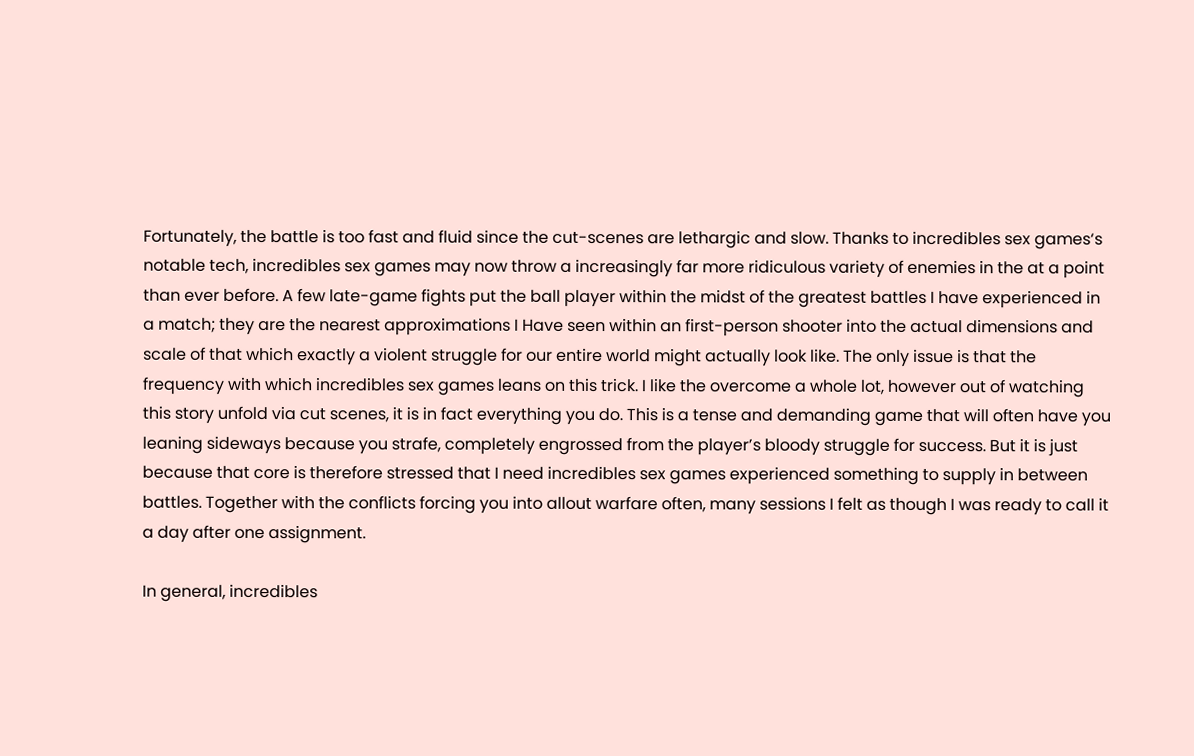Fortunately, the battle is too fast and fluid since the cut-scenes are lethargic and slow. Thanks to incredibles sex games‘s notable tech, incredibles sex games may now throw a increasingly far more ridiculous variety of enemies in the at a point than ever before. A few late-game fights put the ball player within the midst of the greatest battles I have experienced in a match; they are the nearest approximations I Have seen within an first-person shooter into the actual dimensions and scale of that which exactly a violent struggle for our entire world might actually look like. The only issue is that the frequency with which incredibles sex games leans on this trick. I like the overcome a whole lot, however out of watching this story unfold via cut scenes, it is in fact everything you do. This is a tense and demanding game that will often have you leaning sideways because you strafe, completely engrossed from the player’s bloody struggle for success. But it is just because that core is therefore stressed that I need incredibles sex games experienced something to supply in between battles. Together with the conflicts forcing you into allout warfare often, many sessions I felt as though I was ready to call it a day after one assignment.

In general, incredibles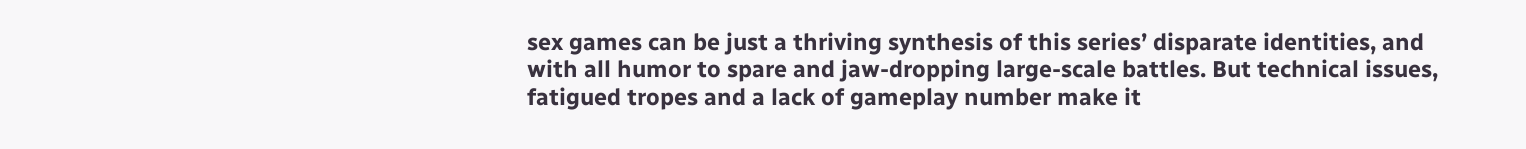sex games can be just a thriving synthesis of this series’ disparate identities, and with all humor to spare and jaw-dropping large-scale battles. But technical issues, fatigued tropes and a lack of gameplay number make it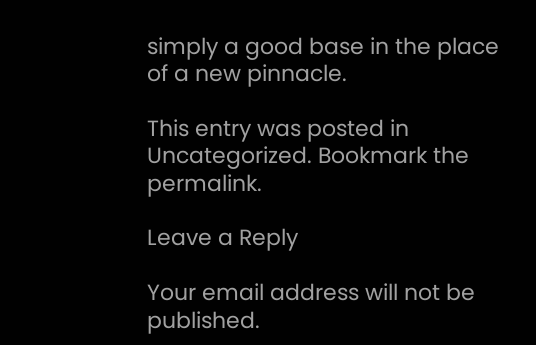simply a good base in the place of a new pinnacle.

This entry was posted in Uncategorized. Bookmark the permalink.

Leave a Reply

Your email address will not be published.